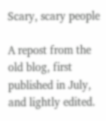Scary, scary people

A repost from the old blog, first published in July, and lightly edited.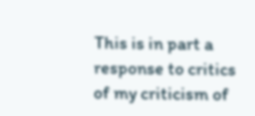This is in part a response to critics of my criticism of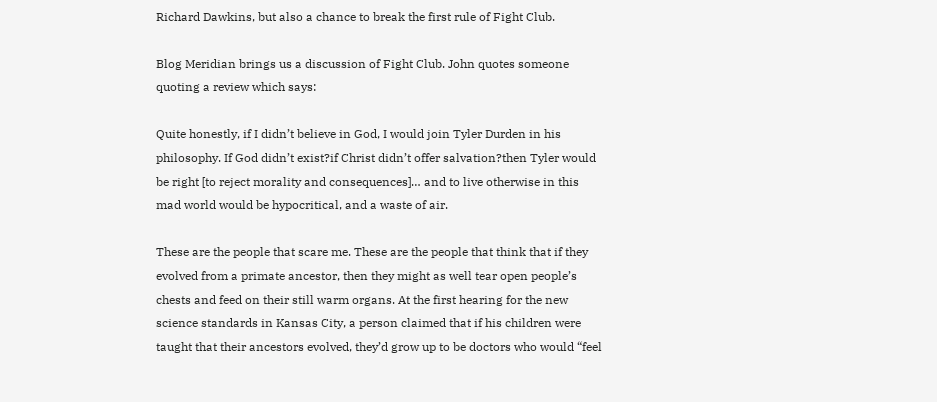Richard Dawkins, but also a chance to break the first rule of Fight Club.

Blog Meridian brings us a discussion of Fight Club. John quotes someone quoting a review which says:

Quite honestly, if I didn’t believe in God, I would join Tyler Durden in his philosophy. If God didn’t exist?if Christ didn’t offer salvation?then Tyler would be right [to reject morality and consequences]… and to live otherwise in this mad world would be hypocritical, and a waste of air.

These are the people that scare me. These are the people that think that if they evolved from a primate ancestor, then they might as well tear open people’s chests and feed on their still warm organs. At the first hearing for the new science standards in Kansas City, a person claimed that if his children were taught that their ancestors evolved, they’d grow up to be doctors who would “feel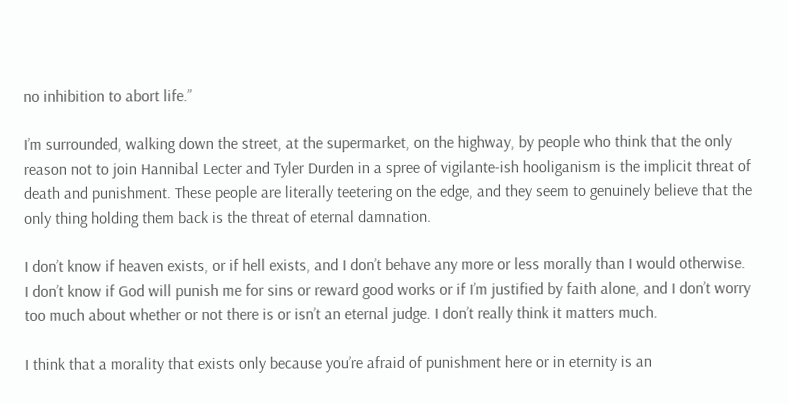no inhibition to abort life.”

I’m surrounded, walking down the street, at the supermarket, on the highway, by people who think that the only reason not to join Hannibal Lecter and Tyler Durden in a spree of vigilante-ish hooliganism is the implicit threat of death and punishment. These people are literally teetering on the edge, and they seem to genuinely believe that the only thing holding them back is the threat of eternal damnation.

I don’t know if heaven exists, or if hell exists, and I don’t behave any more or less morally than I would otherwise. I don’t know if God will punish me for sins or reward good works or if I’m justified by faith alone, and I don’t worry too much about whether or not there is or isn’t an eternal judge. I don’t really think it matters much.

I think that a morality that exists only because you’re afraid of punishment here or in eternity is an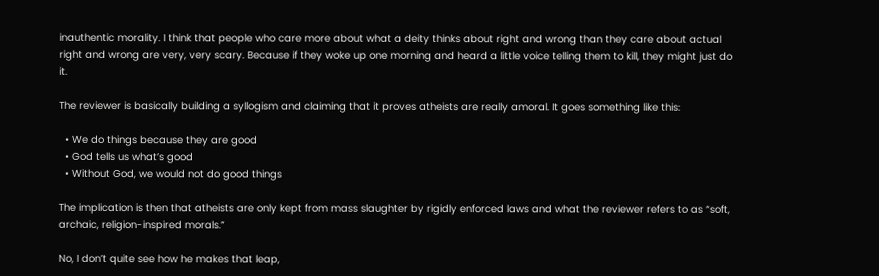inauthentic morality. I think that people who care more about what a deity thinks about right and wrong than they care about actual right and wrong are very, very scary. Because if they woke up one morning and heard a little voice telling them to kill, they might just do it.

The reviewer is basically building a syllogism and claiming that it proves atheists are really amoral. It goes something like this:

  • We do things because they are good
  • God tells us what’s good
  • Without God, we would not do good things

The implication is then that atheists are only kept from mass slaughter by rigidly enforced laws and what the reviewer refers to as “soft, archaic, religion-inspired morals.”

No, I don’t quite see how he makes that leap,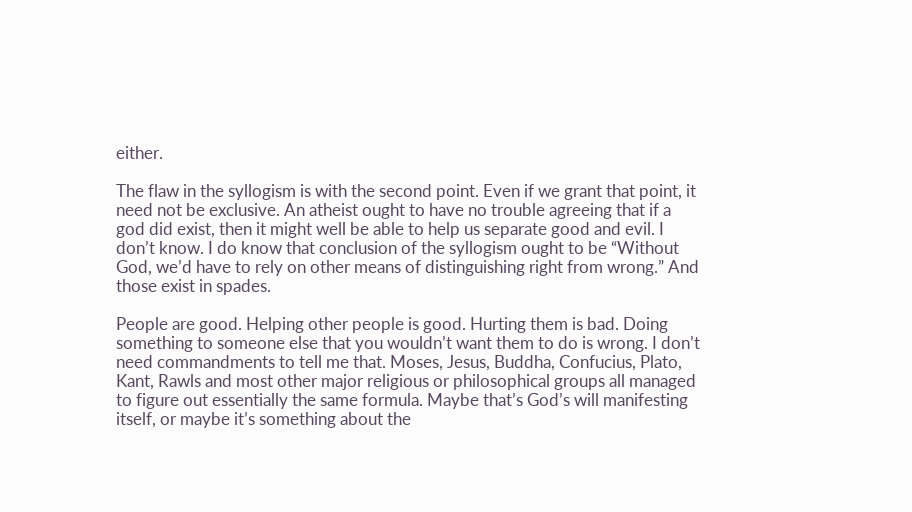either.

The flaw in the syllogism is with the second point. Even if we grant that point, it need not be exclusive. An atheist ought to have no trouble agreeing that if a god did exist, then it might well be able to help us separate good and evil. I don’t know. I do know that conclusion of the syllogism ought to be “Without God, we’d have to rely on other means of distinguishing right from wrong.” And those exist in spades.

People are good. Helping other people is good. Hurting them is bad. Doing something to someone else that you wouldn’t want them to do is wrong. I don’t need commandments to tell me that. Moses, Jesus, Buddha, Confucius, Plato, Kant, Rawls and most other major religious or philosophical groups all managed to figure out essentially the same formula. Maybe that’s God’s will manifesting itself, or maybe it’s something about the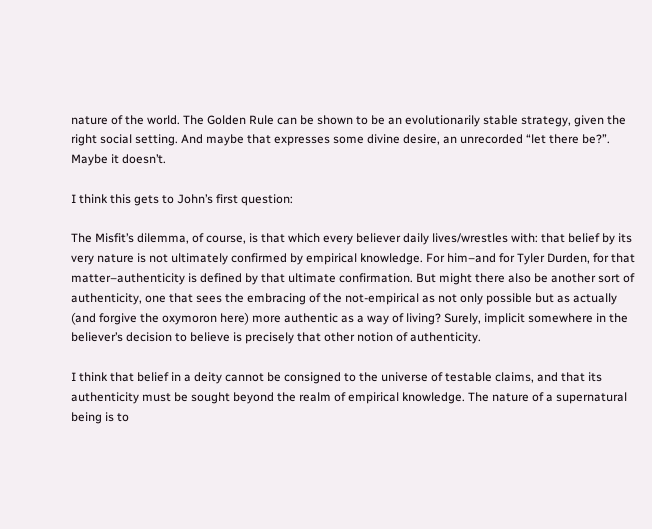nature of the world. The Golden Rule can be shown to be an evolutionarily stable strategy, given the right social setting. And maybe that expresses some divine desire, an unrecorded “let there be?”. Maybe it doesn’t.

I think this gets to John’s first question:

The Misfit’s dilemma, of course, is that which every believer daily lives/wrestles with: that belief by its very nature is not ultimately confirmed by empirical knowledge. For him–and for Tyler Durden, for that matter–authenticity is defined by that ultimate confirmation. But might there also be another sort of authenticity, one that sees the embracing of the not-empirical as not only possible but as actually (and forgive the oxymoron here) more authentic as a way of living? Surely, implicit somewhere in the believer’s decision to believe is precisely that other notion of authenticity.

I think that belief in a deity cannot be consigned to the universe of testable claims, and that its authenticity must be sought beyond the realm of empirical knowledge. The nature of a supernatural being is to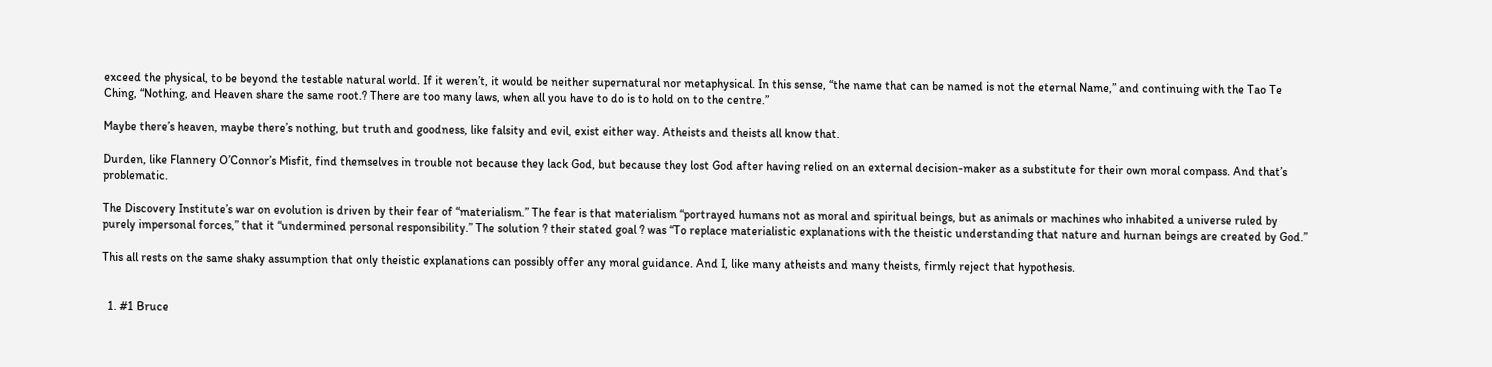exceed the physical, to be beyond the testable natural world. If it weren’t, it would be neither supernatural nor metaphysical. In this sense, “the name that can be named is not the eternal Name,” and continuing with the Tao Te Ching, “Nothing, and Heaven share the same root.? There are too many laws, when all you have to do is to hold on to the centre.”

Maybe there’s heaven, maybe there’s nothing, but truth and goodness, like falsity and evil, exist either way. Atheists and theists all know that.

Durden, like Flannery O’Connor’s Misfit, find themselves in trouble not because they lack God, but because they lost God after having relied on an external decision-maker as a substitute for their own moral compass. And that’s problematic.

The Discovery Institute’s war on evolution is driven by their fear of “materialism.” The fear is that materialism “portrayed humans not as moral and spiritual beings, but as animals or machines who inhabited a universe ruled by purely impersonal forces,” that it “undermined personal responsibility.” The solution ? their stated goal ? was “To replace materialistic explanations with the theistic understanding that nature and hurnan beings are created by God.”

This all rests on the same shaky assumption that only theistic explanations can possibly offer any moral guidance. And I, like many atheists and many theists, firmly reject that hypothesis.


  1. #1 Bruce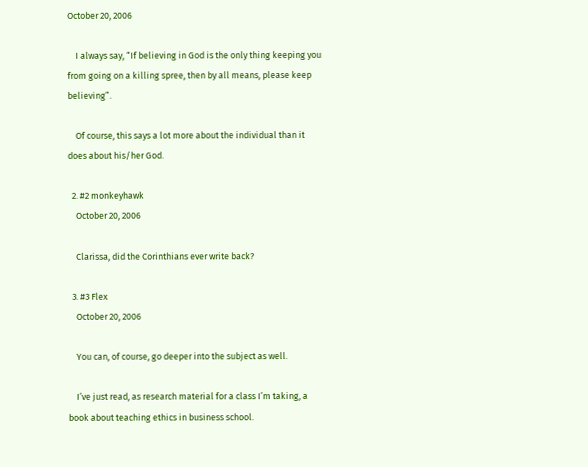October 20, 2006

    I always say, “If believing in God is the only thing keeping you from going on a killing spree, then by all means, please keep believing”.

    Of course, this says a lot more about the individual than it does about his/her God.

  2. #2 monkeyhawk
    October 20, 2006

    Clarissa, did the Corinthians ever write back?

  3. #3 Flex
    October 20, 2006

    You can, of course, go deeper into the subject as well.

    I’ve just read, as research material for a class I’m taking, a book about teaching ethics in business school.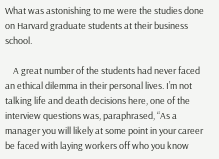What was astonishing to me were the studies done on Harvard graduate students at their business school.

    A great number of the students had never faced an ethical dilemma in their personal lives. I’m not talking life and death decisions here, one of the interview questions was, paraphrased, “As a manager you will likely at some point in your career be faced with laying workers off who you know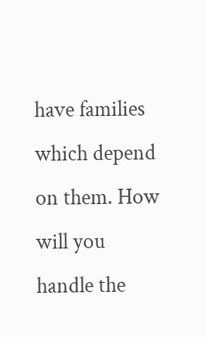have families which depend on them. How will you handle the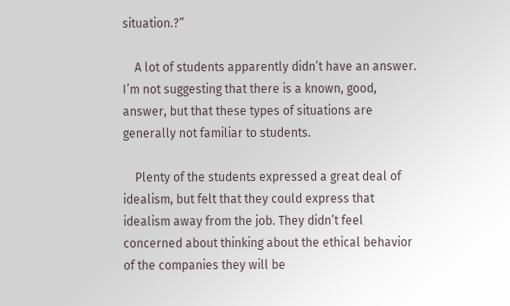situation.?”

    A lot of students apparently didn’t have an answer. I’m not suggesting that there is a known, good, answer, but that these types of situations are generally not familiar to students.

    Plenty of the students expressed a great deal of idealism, but felt that they could express that idealism away from the job. They didn’t feel concerned about thinking about the ethical behavior of the companies they will be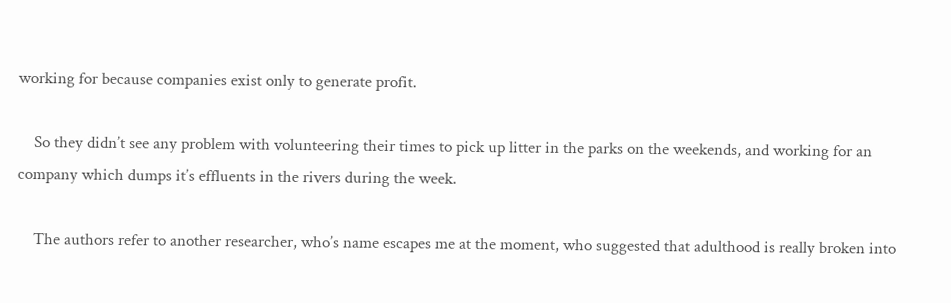working for because companies exist only to generate profit.

    So they didn’t see any problem with volunteering their times to pick up litter in the parks on the weekends, and working for an company which dumps it’s effluents in the rivers during the week.

    The authors refer to another researcher, who’s name escapes me at the moment, who suggested that adulthood is really broken into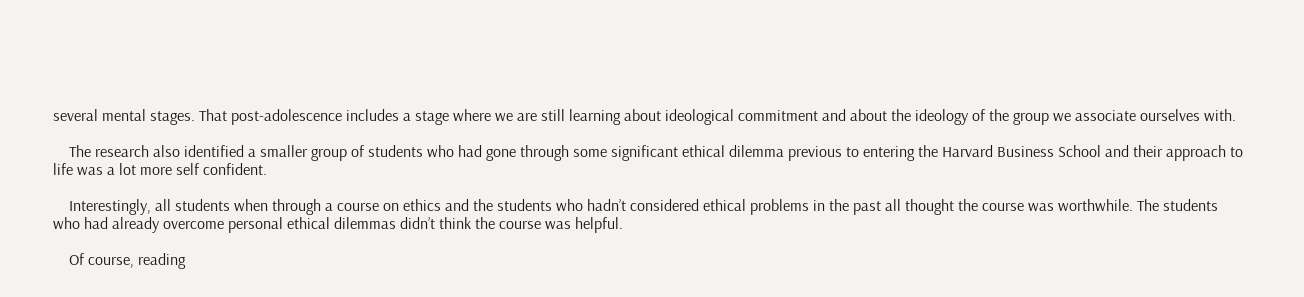several mental stages. That post-adolescence includes a stage where we are still learning about ideological commitment and about the ideology of the group we associate ourselves with.

    The research also identified a smaller group of students who had gone through some significant ethical dilemma previous to entering the Harvard Business School and their approach to life was a lot more self confident.

    Interestingly, all students when through a course on ethics and the students who hadn’t considered ethical problems in the past all thought the course was worthwhile. The students who had already overcome personal ethical dilemmas didn’t think the course was helpful.

    Of course, reading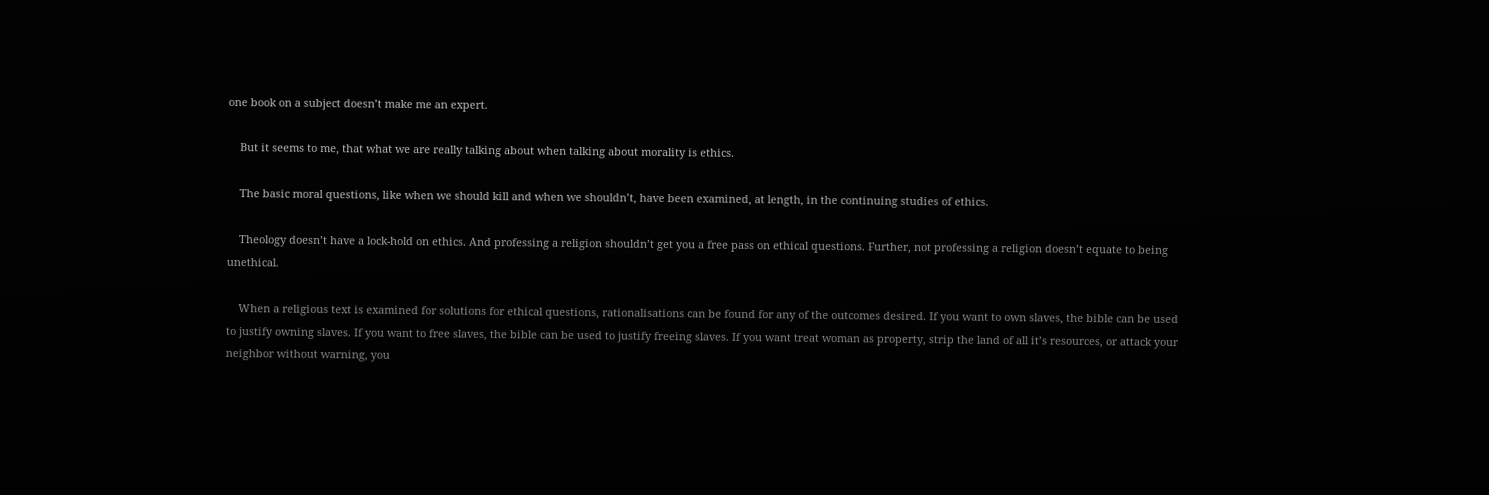one book on a subject doesn’t make me an expert.

    But it seems to me, that what we are really talking about when talking about morality is ethics.

    The basic moral questions, like when we should kill and when we shouldn’t, have been examined, at length, in the continuing studies of ethics.

    Theology doesn’t have a lock-hold on ethics. And professing a religion shouldn’t get you a free pass on ethical questions. Further, not professing a religion doesn’t equate to being unethical.

    When a religious text is examined for solutions for ethical questions, rationalisations can be found for any of the outcomes desired. If you want to own slaves, the bible can be used to justify owning slaves. If you want to free slaves, the bible can be used to justify freeing slaves. If you want treat woman as property, strip the land of all it’s resources, or attack your neighbor without warning, you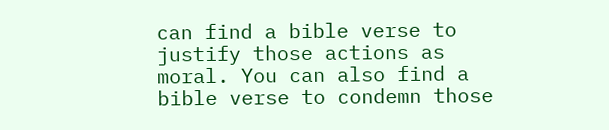can find a bible verse to justify those actions as moral. You can also find a bible verse to condemn those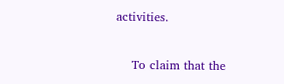activities.

    To claim that the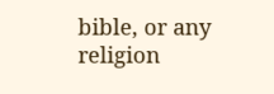bible, or any religion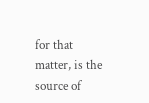for that matter, is the source of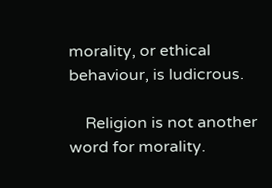morality, or ethical behaviour, is ludicrous.

    Religion is not another word for morality.